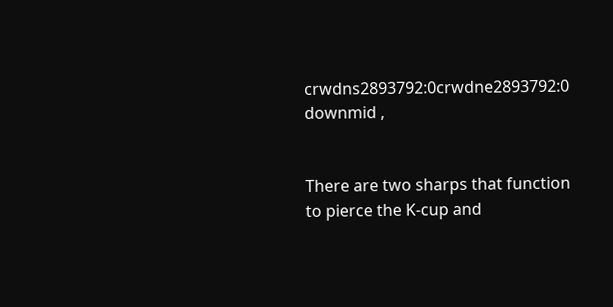crwdns2893792:0crwdne2893792:0 downmid ,


There are two sharps that function to pierce the K-cup and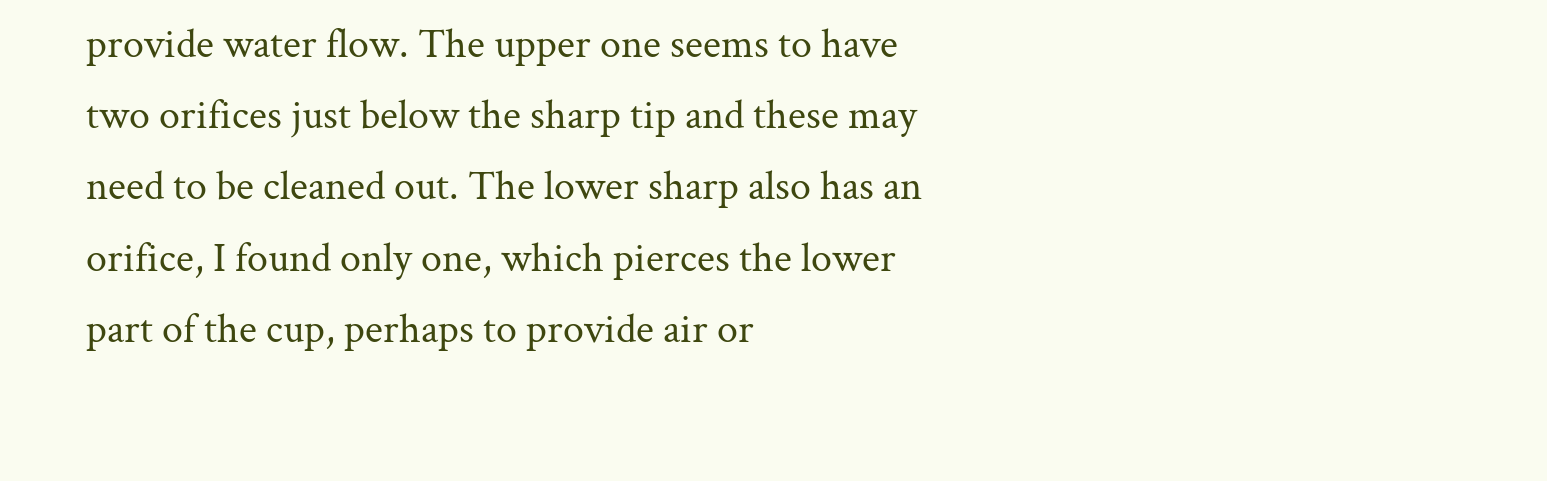provide water flow. The upper one seems to have two orifices just below the sharp tip and these may need to be cleaned out. The lower sharp also has an orifice, I found only one, which pierces the lower part of the cup, perhaps to provide air or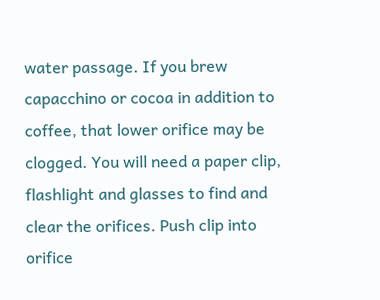water passage. If you brew capacchino or cocoa in addition to coffee, that lower orifice may be clogged. You will need a paper clip, flashlight and glasses to find and clear the orifices. Push clip into orifice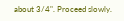about 3/4". Proceed slowly.